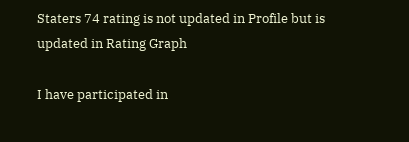Staters 74 rating is not updated in Profile but is updated in Rating Graph

I have participated in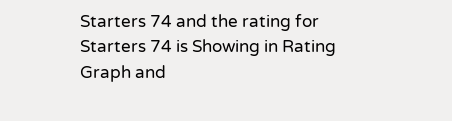Starters 74 and the rating for Starters 74 is Showing in Rating Graph and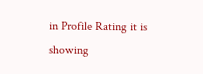in Profile Rating it is showing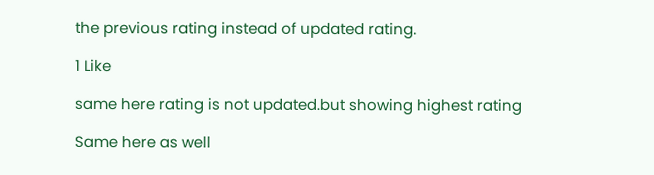the previous rating instead of updated rating.

1 Like

same here rating is not updated.but showing highest rating

Same here as well